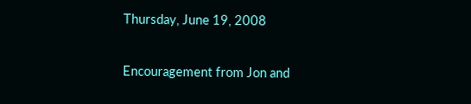Thursday, June 19, 2008

Encouragement from Jon and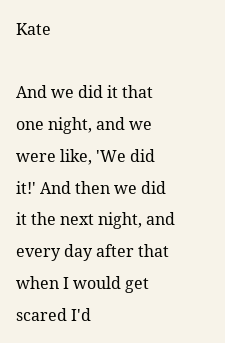Kate

And we did it that one night, and we were like, 'We did it!' And then we did it the next night, and every day after that when I would get scared I'd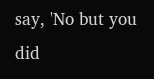say, 'No but you did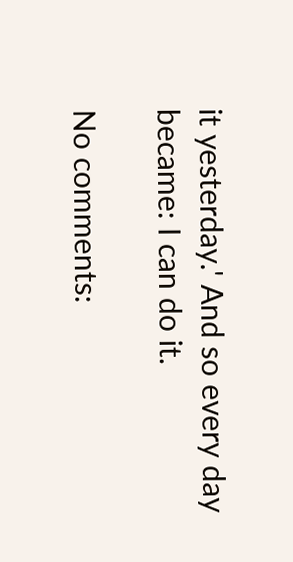it yesterday.' And so every day became: I can do it.

No comments: